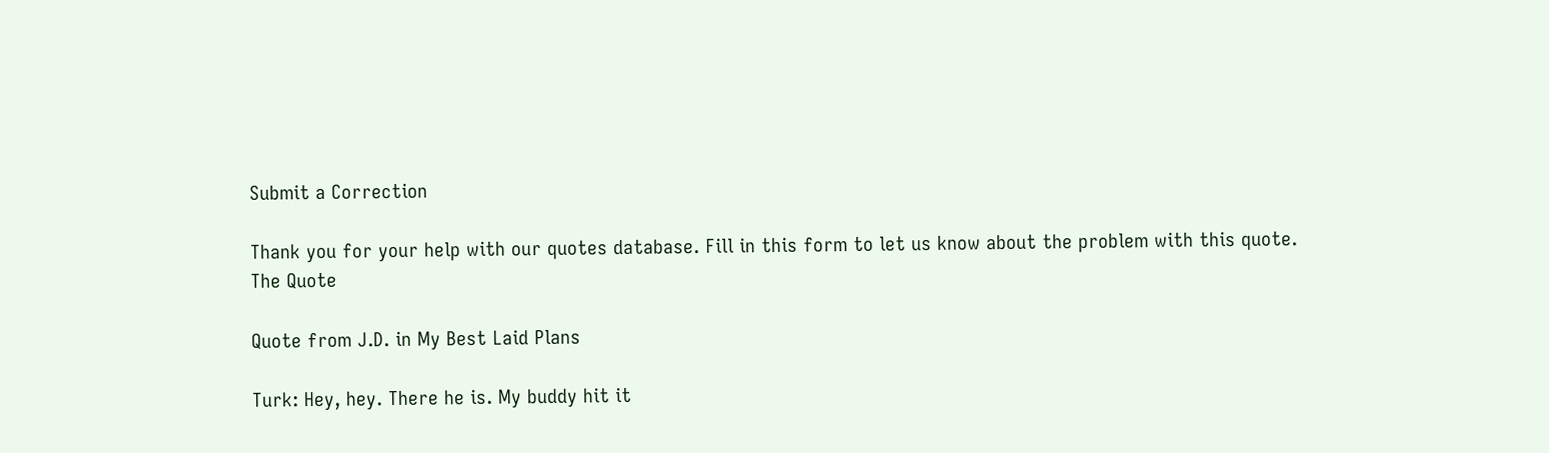Submit a Correction

Thank you for your help with our quotes database. Fill in this form to let us know about the problem with this quote.
The Quote

Quote from J.D. in My Best Laid Plans

Turk: Hey, hey. There he is. My buddy hit it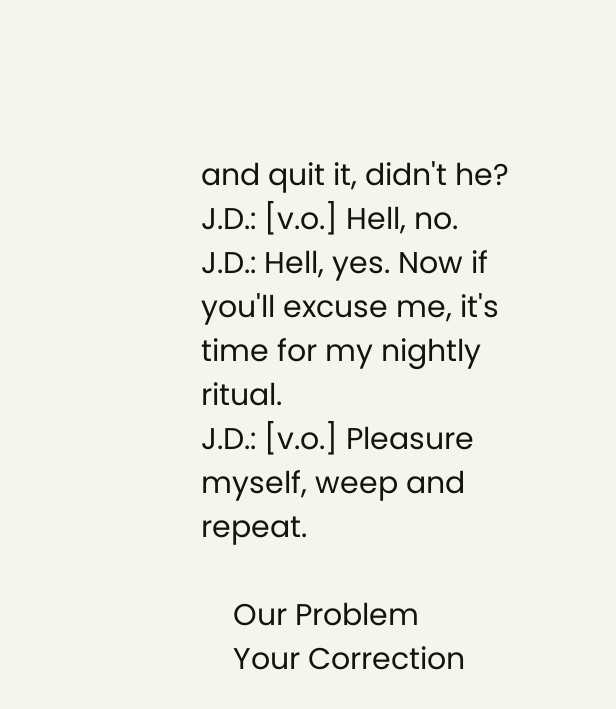and quit it, didn't he?
J.D.: [v.o.] Hell, no.
J.D.: Hell, yes. Now if you'll excuse me, it's time for my nightly ritual.
J.D.: [v.o.] Pleasure myself, weep and repeat.

    Our Problem
    Your Correction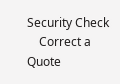Security Check
    Correct a Quote